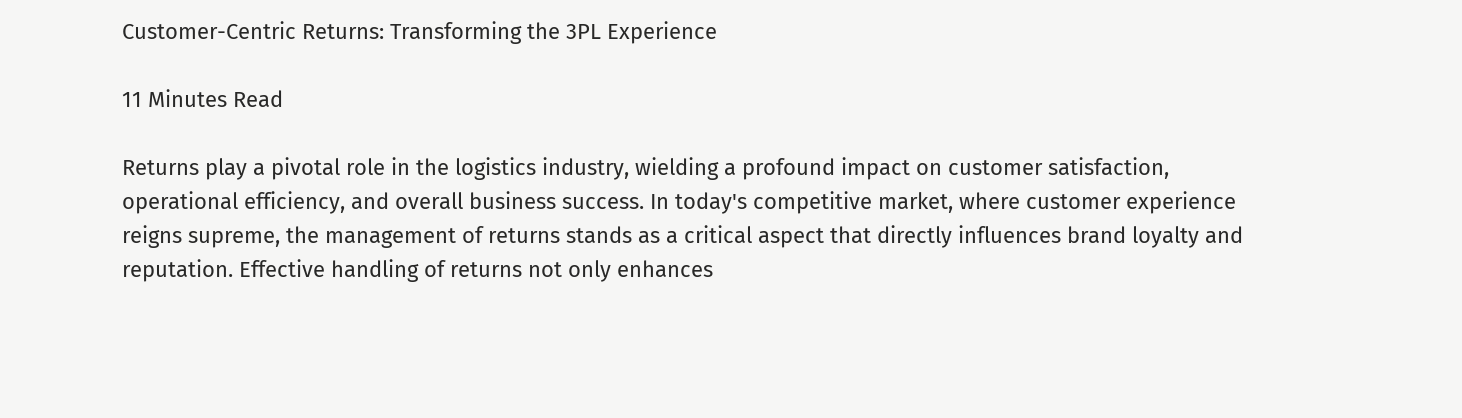Customer-Centric Returns: Transforming the 3PL Experience

11 Minutes Read

Returns play a pivotal role in the logistics industry, wielding a profound impact on customer satisfaction, operational efficiency, and overall business success. In today's competitive market, where customer experience reigns supreme, the management of returns stands as a critical aspect that directly influences brand loyalty and reputation. Effective handling of returns not only enhances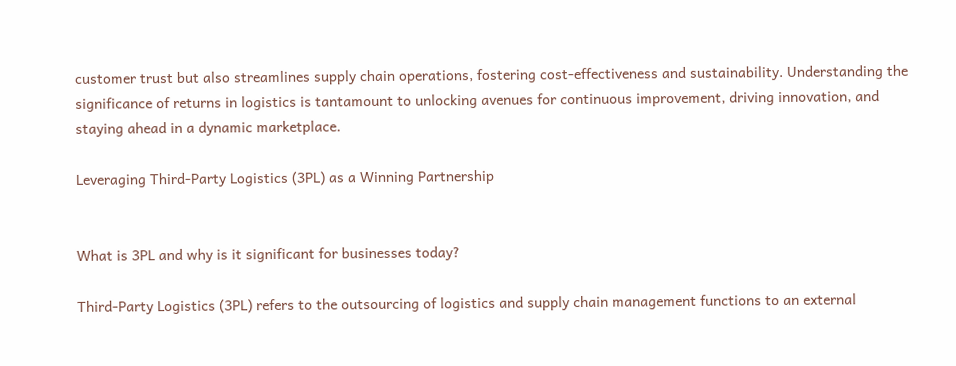customer trust but also streamlines supply chain operations, fostering cost-effectiveness and sustainability. Understanding the significance of returns in logistics is tantamount to unlocking avenues for continuous improvement, driving innovation, and staying ahead in a dynamic marketplace.

Leveraging Third-Party Logistics (3PL) as a Winning Partnership


What is 3PL and why is it significant for businesses today?

Third-Party Logistics (3PL) refers to the outsourcing of logistics and supply chain management functions to an external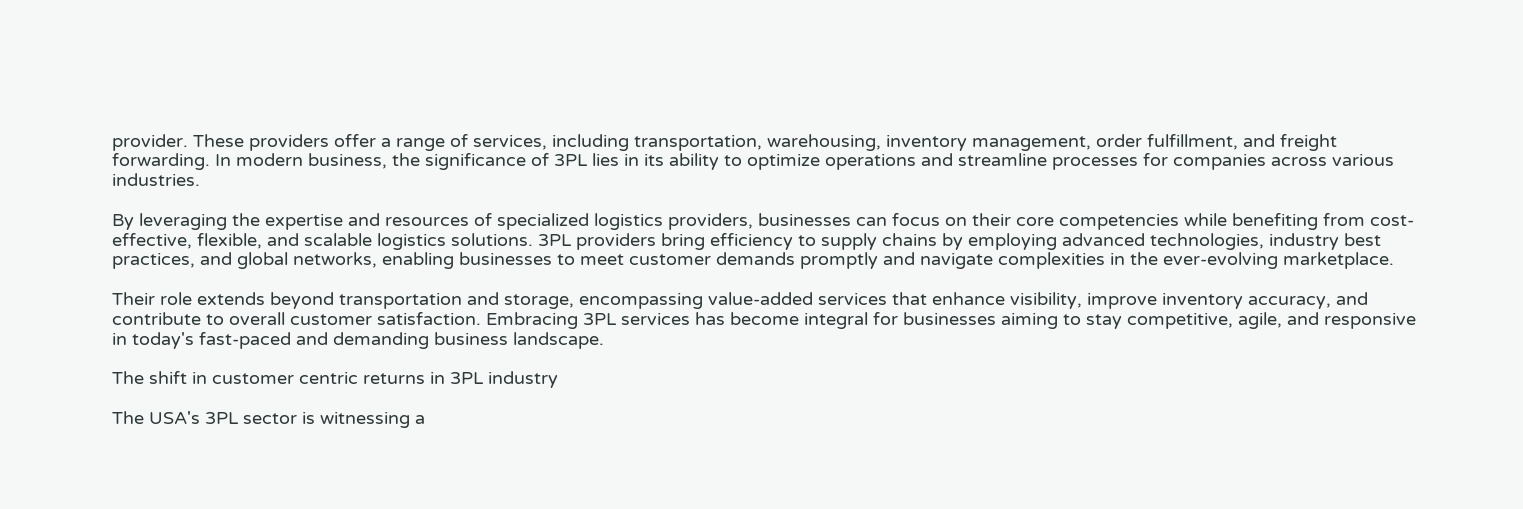provider. These providers offer a range of services, including transportation, warehousing, inventory management, order fulfillment, and freight forwarding. In modern business, the significance of 3PL lies in its ability to optimize operations and streamline processes for companies across various industries.

By leveraging the expertise and resources of specialized logistics providers, businesses can focus on their core competencies while benefiting from cost-effective, flexible, and scalable logistics solutions. 3PL providers bring efficiency to supply chains by employing advanced technologies, industry best practices, and global networks, enabling businesses to meet customer demands promptly and navigate complexities in the ever-evolving marketplace.

Their role extends beyond transportation and storage, encompassing value-added services that enhance visibility, improve inventory accuracy, and contribute to overall customer satisfaction. Embracing 3PL services has become integral for businesses aiming to stay competitive, agile, and responsive in today's fast-paced and demanding business landscape.

The shift in customer centric returns in 3PL industry

The USA's 3PL sector is witnessing a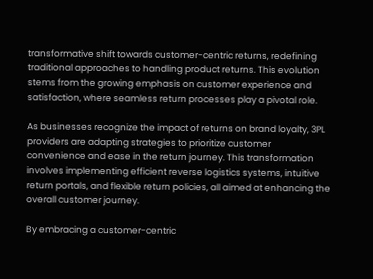transformative shift towards customer-centric returns, redefining traditional approaches to handling product returns. This evolution stems from the growing emphasis on customer experience and satisfaction, where seamless return processes play a pivotal role.

As businesses recognize the impact of returns on brand loyalty, 3PL providers are adapting strategies to prioritize customer convenience and ease in the return journey. This transformation involves implementing efficient reverse logistics systems, intuitive return portals, and flexible return policies, all aimed at enhancing the overall customer journey.

By embracing a customer-centric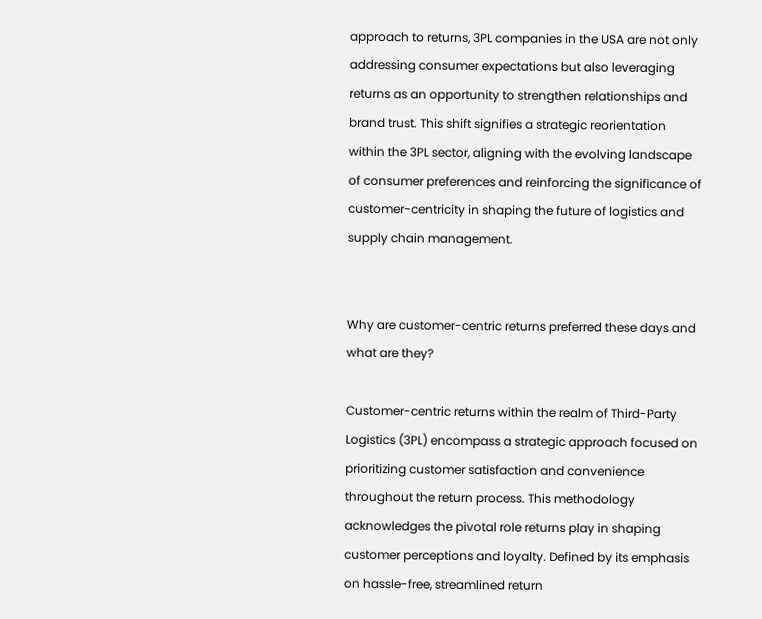approach to returns, 3PL companies in the USA are not only addressing consumer expectations but also leveraging returns as an opportunity to strengthen relationships and brand trust. This shift signifies a strategic reorientation within the 3PL sector, aligning with the evolving landscape of consumer preferences and reinforcing the significance of customer-centricity in shaping the future of logistics and supply chain management.


Why are customer-centric returns preferred these days and what are they?

Customer-centric returns within the realm of Third-Party Logistics (3PL) encompass a strategic approach focused on prioritizing customer satisfaction and convenience throughout the return process. This methodology acknowledges the pivotal role returns play in shaping customer perceptions and loyalty. Defined by its emphasis on hassle-free, streamlined return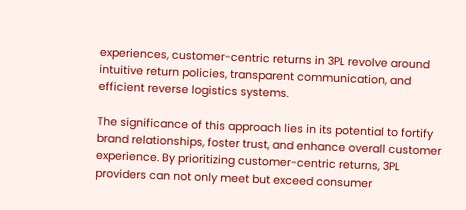experiences, customer-centric returns in 3PL revolve around intuitive return policies, transparent communication, and efficient reverse logistics systems.

The significance of this approach lies in its potential to fortify brand relationships, foster trust, and enhance overall customer experience. By prioritizing customer-centric returns, 3PL providers can not only meet but exceed consumer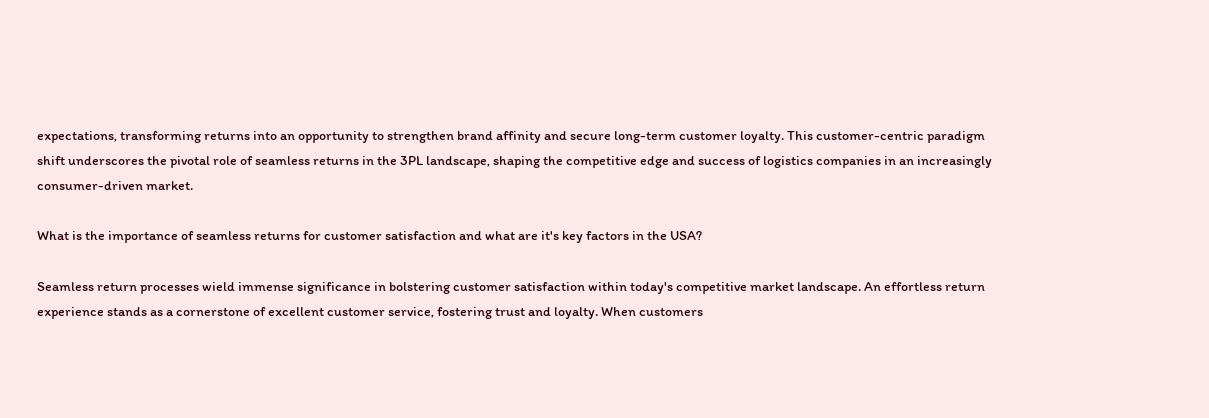expectations, transforming returns into an opportunity to strengthen brand affinity and secure long-term customer loyalty. This customer-centric paradigm shift underscores the pivotal role of seamless returns in the 3PL landscape, shaping the competitive edge and success of logistics companies in an increasingly consumer-driven market.

What is the importance of seamless returns for customer satisfaction and what are it's key factors in the USA?

Seamless return processes wield immense significance in bolstering customer satisfaction within today's competitive market landscape. An effortless return experience stands as a cornerstone of excellent customer service, fostering trust and loyalty. When customers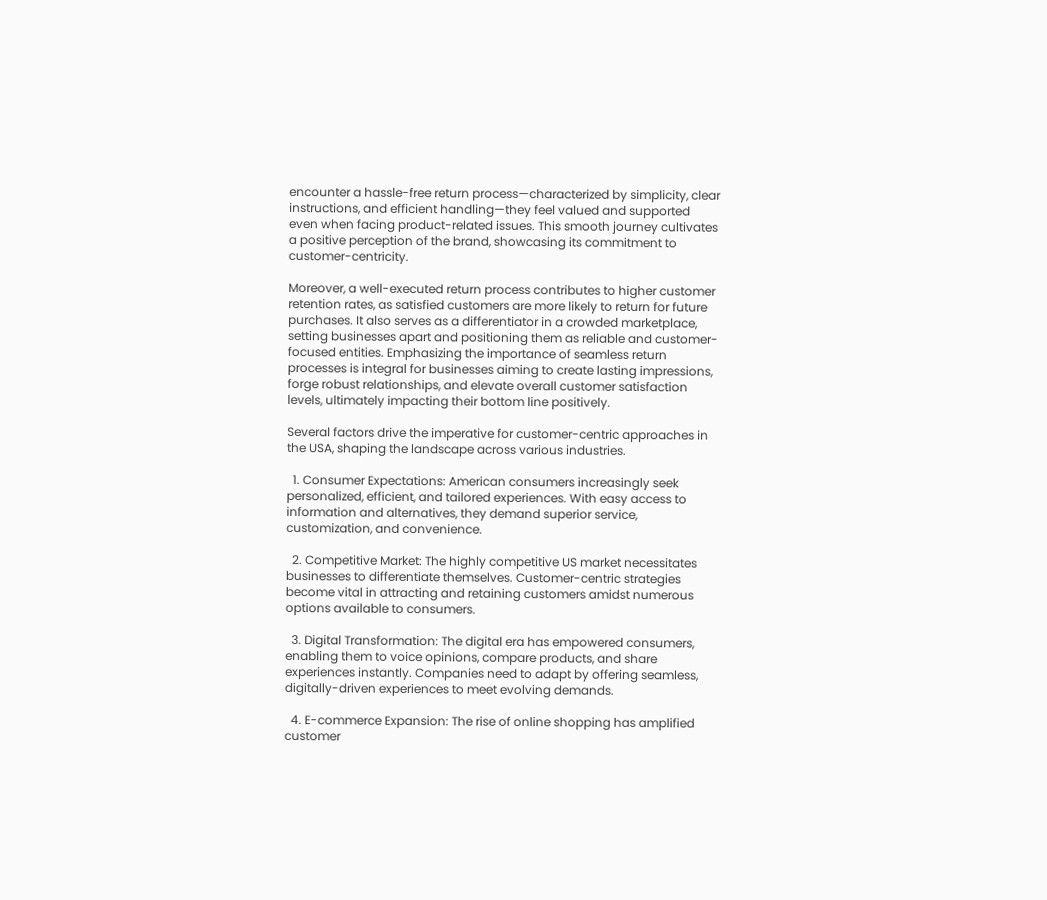encounter a hassle-free return process—characterized by simplicity, clear instructions, and efficient handling—they feel valued and supported even when facing product-related issues. This smooth journey cultivates a positive perception of the brand, showcasing its commitment to customer-centricity.

Moreover, a well-executed return process contributes to higher customer retention rates, as satisfied customers are more likely to return for future purchases. It also serves as a differentiator in a crowded marketplace, setting businesses apart and positioning them as reliable and customer-focused entities. Emphasizing the importance of seamless return processes is integral for businesses aiming to create lasting impressions, forge robust relationships, and elevate overall customer satisfaction levels, ultimately impacting their bottom line positively.

Several factors drive the imperative for customer-centric approaches in the USA, shaping the landscape across various industries.

  1. Consumer Expectations: American consumers increasingly seek personalized, efficient, and tailored experiences. With easy access to information and alternatives, they demand superior service, customization, and convenience.

  2. Competitive Market: The highly competitive US market necessitates businesses to differentiate themselves. Customer-centric strategies become vital in attracting and retaining customers amidst numerous options available to consumers.

  3. Digital Transformation: The digital era has empowered consumers, enabling them to voice opinions, compare products, and share experiences instantly. Companies need to adapt by offering seamless, digitally-driven experiences to meet evolving demands.

  4. E-commerce Expansion: The rise of online shopping has amplified customer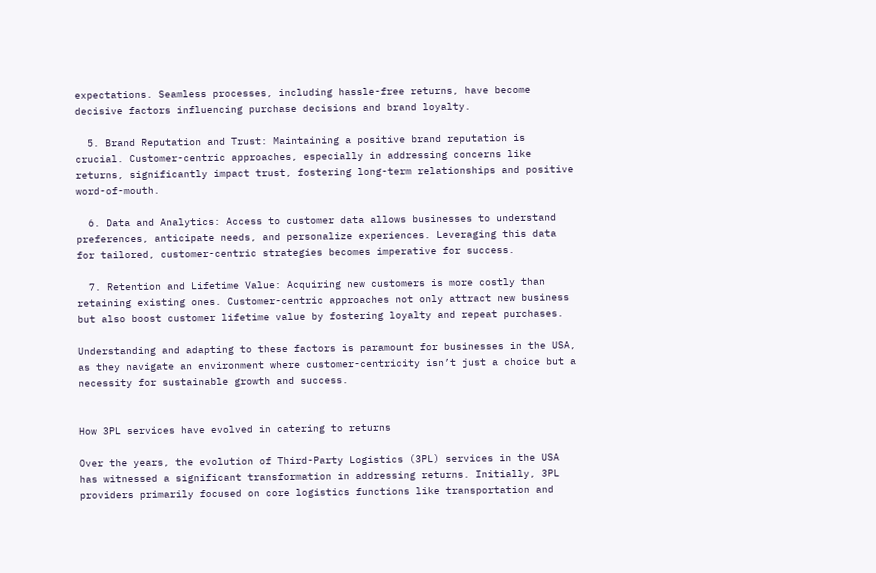expectations. Seamless processes, including hassle-free returns, have become decisive factors influencing purchase decisions and brand loyalty.

  5. Brand Reputation and Trust: Maintaining a positive brand reputation is crucial. Customer-centric approaches, especially in addressing concerns like returns, significantly impact trust, fostering long-term relationships and positive word-of-mouth.

  6. Data and Analytics: Access to customer data allows businesses to understand preferences, anticipate needs, and personalize experiences. Leveraging this data for tailored, customer-centric strategies becomes imperative for success.

  7. Retention and Lifetime Value: Acquiring new customers is more costly than retaining existing ones. Customer-centric approaches not only attract new business but also boost customer lifetime value by fostering loyalty and repeat purchases.

Understanding and adapting to these factors is paramount for businesses in the USA, as they navigate an environment where customer-centricity isn’t just a choice but a necessity for sustainable growth and success.


How 3PL services have evolved in catering to returns

Over the years, the evolution of Third-Party Logistics (3PL) services in the USA has witnessed a significant transformation in addressing returns. Initially, 3PL providers primarily focused on core logistics functions like transportation and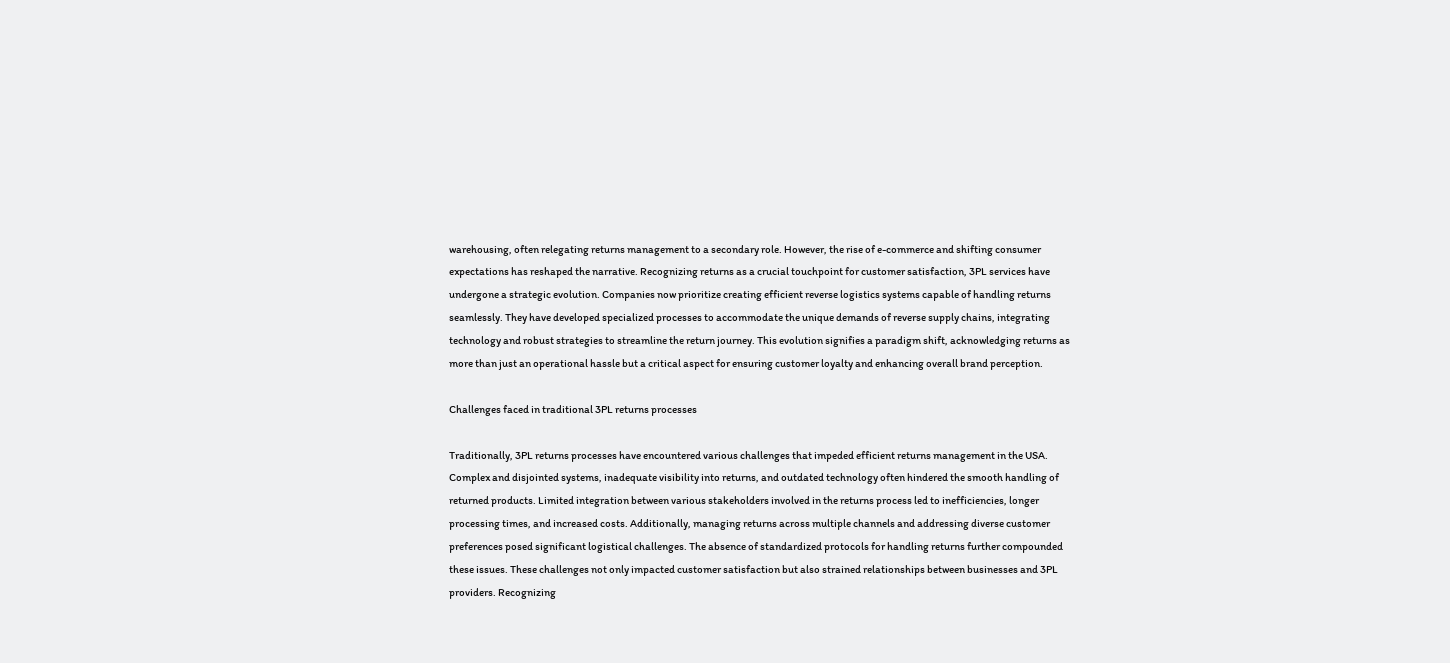warehousing, often relegating returns management to a secondary role. However, the rise of e-commerce and shifting consumer expectations has reshaped the narrative. Recognizing returns as a crucial touchpoint for customer satisfaction, 3PL services have undergone a strategic evolution. Companies now prioritize creating efficient reverse logistics systems capable of handling returns seamlessly. They have developed specialized processes to accommodate the unique demands of reverse supply chains, integrating technology and robust strategies to streamline the return journey. This evolution signifies a paradigm shift, acknowledging returns as more than just an operational hassle but a critical aspect for ensuring customer loyalty and enhancing overall brand perception.

Challenges faced in traditional 3PL returns processes

Traditionally, 3PL returns processes have encountered various challenges that impeded efficient returns management in the USA. Complex and disjointed systems, inadequate visibility into returns, and outdated technology often hindered the smooth handling of returned products. Limited integration between various stakeholders involved in the returns process led to inefficiencies, longer processing times, and increased costs. Additionally, managing returns across multiple channels and addressing diverse customer preferences posed significant logistical challenges. The absence of standardized protocols for handling returns further compounded these issues. These challenges not only impacted customer satisfaction but also strained relationships between businesses and 3PL providers. Recognizing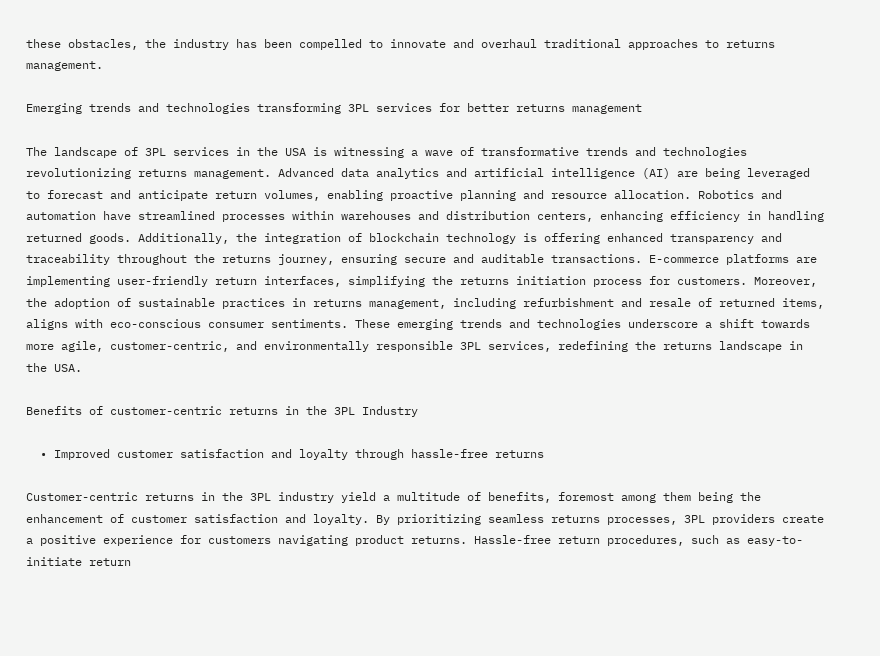these obstacles, the industry has been compelled to innovate and overhaul traditional approaches to returns management.

Emerging trends and technologies transforming 3PL services for better returns management

The landscape of 3PL services in the USA is witnessing a wave of transformative trends and technologies revolutionizing returns management. Advanced data analytics and artificial intelligence (AI) are being leveraged to forecast and anticipate return volumes, enabling proactive planning and resource allocation. Robotics and automation have streamlined processes within warehouses and distribution centers, enhancing efficiency in handling returned goods. Additionally, the integration of blockchain technology is offering enhanced transparency and traceability throughout the returns journey, ensuring secure and auditable transactions. E-commerce platforms are implementing user-friendly return interfaces, simplifying the returns initiation process for customers. Moreover, the adoption of sustainable practices in returns management, including refurbishment and resale of returned items, aligns with eco-conscious consumer sentiments. These emerging trends and technologies underscore a shift towards more agile, customer-centric, and environmentally responsible 3PL services, redefining the returns landscape in the USA.

Benefits of customer-centric returns in the 3PL Industry

  • Improved customer satisfaction and loyalty through hassle-free returns

Customer-centric returns in the 3PL industry yield a multitude of benefits, foremost among them being the enhancement of customer satisfaction and loyalty. By prioritizing seamless returns processes, 3PL providers create a positive experience for customers navigating product returns. Hassle-free return procedures, such as easy-to-initiate return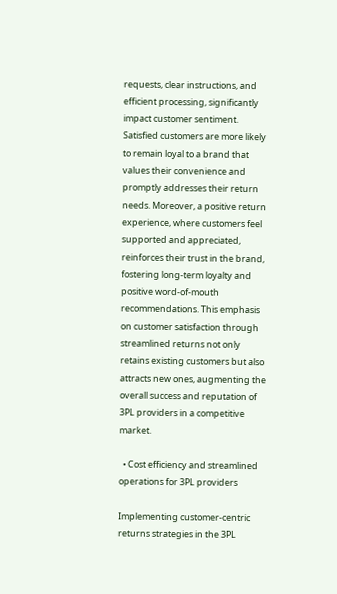requests, clear instructions, and efficient processing, significantly impact customer sentiment. Satisfied customers are more likely to remain loyal to a brand that values their convenience and promptly addresses their return needs. Moreover, a positive return experience, where customers feel supported and appreciated, reinforces their trust in the brand, fostering long-term loyalty and positive word-of-mouth recommendations. This emphasis on customer satisfaction through streamlined returns not only retains existing customers but also attracts new ones, augmenting the overall success and reputation of 3PL providers in a competitive market.

  • Cost efficiency and streamlined operations for 3PL providers

Implementing customer-centric returns strategies in the 3PL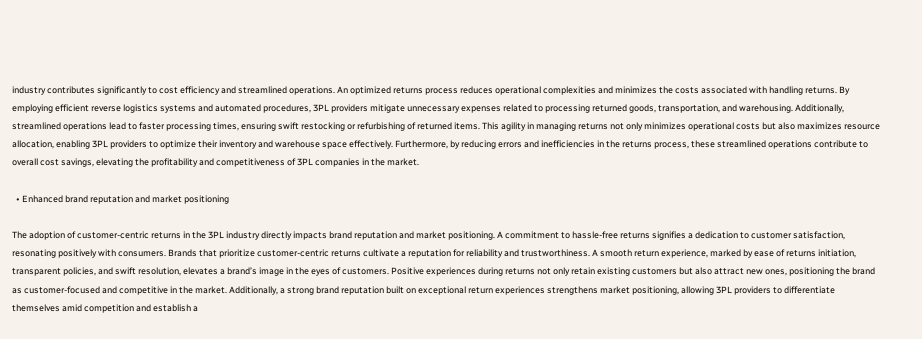industry contributes significantly to cost efficiency and streamlined operations. An optimized returns process reduces operational complexities and minimizes the costs associated with handling returns. By employing efficient reverse logistics systems and automated procedures, 3PL providers mitigate unnecessary expenses related to processing returned goods, transportation, and warehousing. Additionally, streamlined operations lead to faster processing times, ensuring swift restocking or refurbishing of returned items. This agility in managing returns not only minimizes operational costs but also maximizes resource allocation, enabling 3PL providers to optimize their inventory and warehouse space effectively. Furthermore, by reducing errors and inefficiencies in the returns process, these streamlined operations contribute to overall cost savings, elevating the profitability and competitiveness of 3PL companies in the market.

  • Enhanced brand reputation and market positioning

The adoption of customer-centric returns in the 3PL industry directly impacts brand reputation and market positioning. A commitment to hassle-free returns signifies a dedication to customer satisfaction, resonating positively with consumers. Brands that prioritize customer-centric returns cultivate a reputation for reliability and trustworthiness. A smooth return experience, marked by ease of returns initiation, transparent policies, and swift resolution, elevates a brand’s image in the eyes of customers. Positive experiences during returns not only retain existing customers but also attract new ones, positioning the brand as customer-focused and competitive in the market. Additionally, a strong brand reputation built on exceptional return experiences strengthens market positioning, allowing 3PL providers to differentiate themselves amid competition and establish a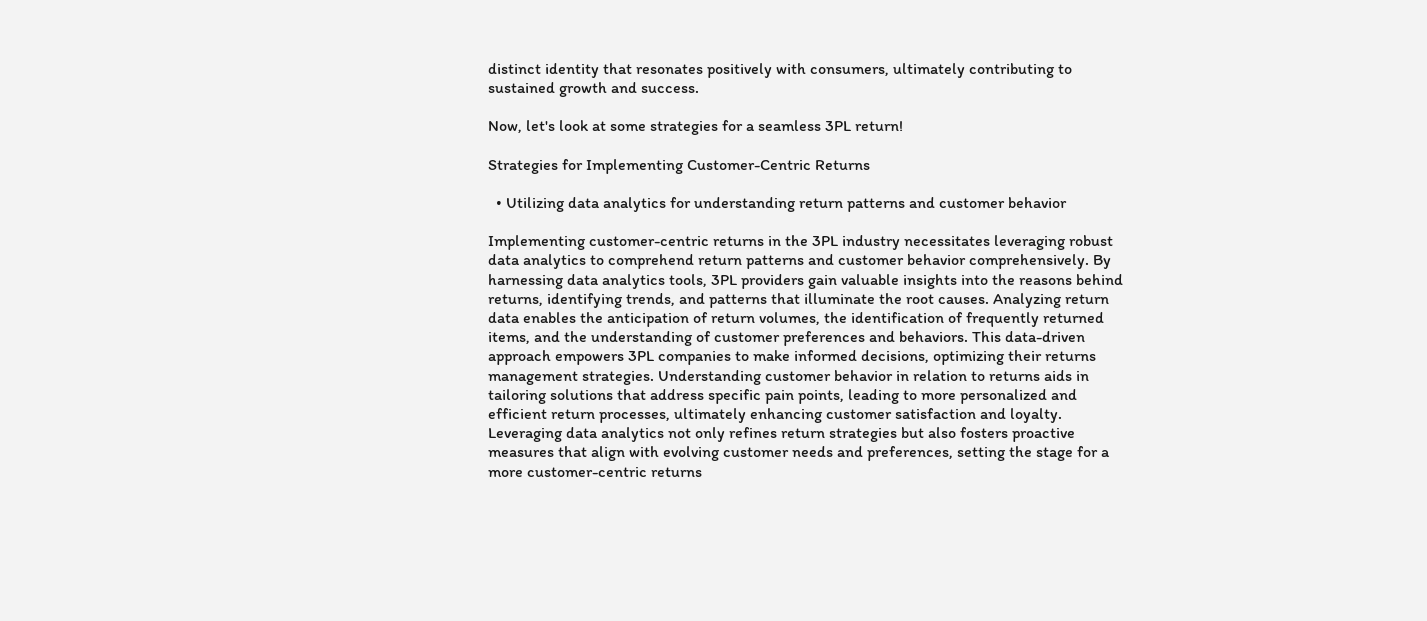distinct identity that resonates positively with consumers, ultimately contributing to sustained growth and success.

Now, let's look at some strategies for a seamless 3PL return!

Strategies for Implementing Customer-Centric Returns

  • Utilizing data analytics for understanding return patterns and customer behavior

Implementing customer-centric returns in the 3PL industry necessitates leveraging robust data analytics to comprehend return patterns and customer behavior comprehensively. By harnessing data analytics tools, 3PL providers gain valuable insights into the reasons behind returns, identifying trends, and patterns that illuminate the root causes. Analyzing return data enables the anticipation of return volumes, the identification of frequently returned items, and the understanding of customer preferences and behaviors. This data-driven approach empowers 3PL companies to make informed decisions, optimizing their returns management strategies. Understanding customer behavior in relation to returns aids in tailoring solutions that address specific pain points, leading to more personalized and efficient return processes, ultimately enhancing customer satisfaction and loyalty. Leveraging data analytics not only refines return strategies but also fosters proactive measures that align with evolving customer needs and preferences, setting the stage for a more customer-centric returns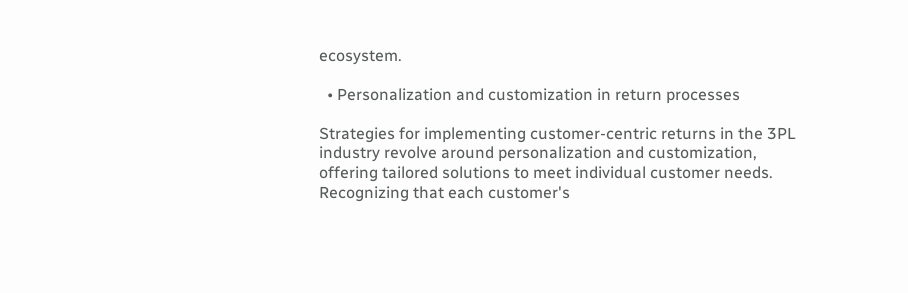ecosystem.

  • Personalization and customization in return processes

Strategies for implementing customer-centric returns in the 3PL industry revolve around personalization and customization, offering tailored solutions to meet individual customer needs. Recognizing that each customer's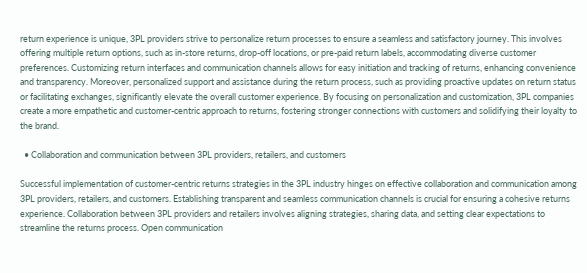return experience is unique, 3PL providers strive to personalize return processes to ensure a seamless and satisfactory journey. This involves offering multiple return options, such as in-store returns, drop-off locations, or pre-paid return labels, accommodating diverse customer preferences. Customizing return interfaces and communication channels allows for easy initiation and tracking of returns, enhancing convenience and transparency. Moreover, personalized support and assistance during the return process, such as providing proactive updates on return status or facilitating exchanges, significantly elevate the overall customer experience. By focusing on personalization and customization, 3PL companies create a more empathetic and customer-centric approach to returns, fostering stronger connections with customers and solidifying their loyalty to the brand.

  • Collaboration and communication between 3PL providers, retailers, and customers

Successful implementation of customer-centric returns strategies in the 3PL industry hinges on effective collaboration and communication among 3PL providers, retailers, and customers. Establishing transparent and seamless communication channels is crucial for ensuring a cohesive returns experience. Collaboration between 3PL providers and retailers involves aligning strategies, sharing data, and setting clear expectations to streamline the returns process. Open communication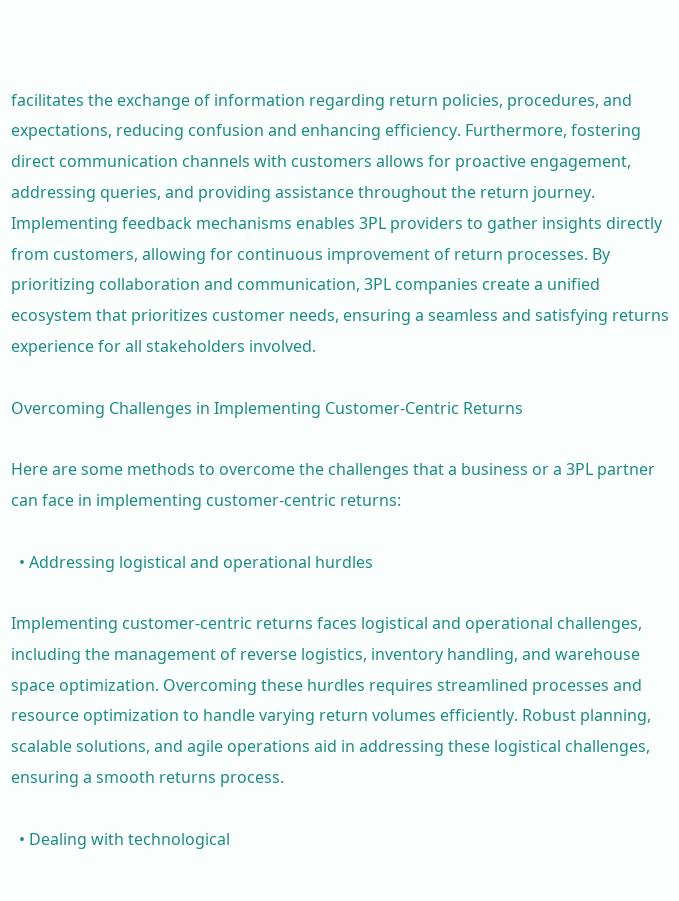facilitates the exchange of information regarding return policies, procedures, and expectations, reducing confusion and enhancing efficiency. Furthermore, fostering direct communication channels with customers allows for proactive engagement, addressing queries, and providing assistance throughout the return journey. Implementing feedback mechanisms enables 3PL providers to gather insights directly from customers, allowing for continuous improvement of return processes. By prioritizing collaboration and communication, 3PL companies create a unified ecosystem that prioritizes customer needs, ensuring a seamless and satisfying returns experience for all stakeholders involved.

Overcoming Challenges in Implementing Customer-Centric Returns

Here are some methods to overcome the challenges that a business or a 3PL partner can face in implementing customer-centric returns:

  • Addressing logistical and operational hurdles

Implementing customer-centric returns faces logistical and operational challenges, including the management of reverse logistics, inventory handling, and warehouse space optimization. Overcoming these hurdles requires streamlined processes and resource optimization to handle varying return volumes efficiently. Robust planning, scalable solutions, and agile operations aid in addressing these logistical challenges, ensuring a smooth returns process.

  • Dealing with technological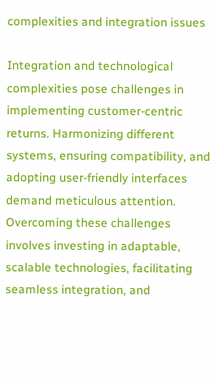complexities and integration issues

Integration and technological complexities pose challenges in implementing customer-centric returns. Harmonizing different systems, ensuring compatibility, and adopting user-friendly interfaces demand meticulous attention. Overcoming these challenges involves investing in adaptable, scalable technologies, facilitating seamless integration, and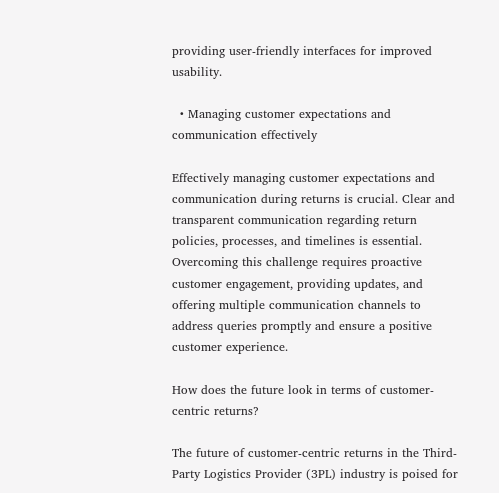providing user-friendly interfaces for improved usability.

  • Managing customer expectations and communication effectively

Effectively managing customer expectations and communication during returns is crucial. Clear and transparent communication regarding return policies, processes, and timelines is essential. Overcoming this challenge requires proactive customer engagement, providing updates, and offering multiple communication channels to address queries promptly and ensure a positive customer experience.

How does the future look in terms of customer-centric returns?

The future of customer-centric returns in the Third-Party Logistics Provider (3PL) industry is poised for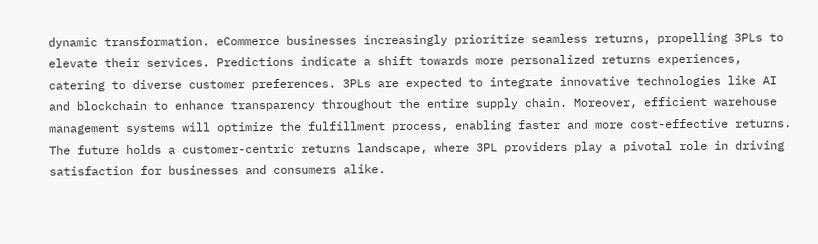dynamic transformation. eCommerce businesses increasingly prioritize seamless returns, propelling 3PLs to elevate their services. Predictions indicate a shift towards more personalized returns experiences, catering to diverse customer preferences. 3PLs are expected to integrate innovative technologies like AI and blockchain to enhance transparency throughout the entire supply chain. Moreover, efficient warehouse management systems will optimize the fulfillment process, enabling faster and more cost-effective returns. The future holds a customer-centric returns landscape, where 3PL providers play a pivotal role in driving satisfaction for businesses and consumers alike.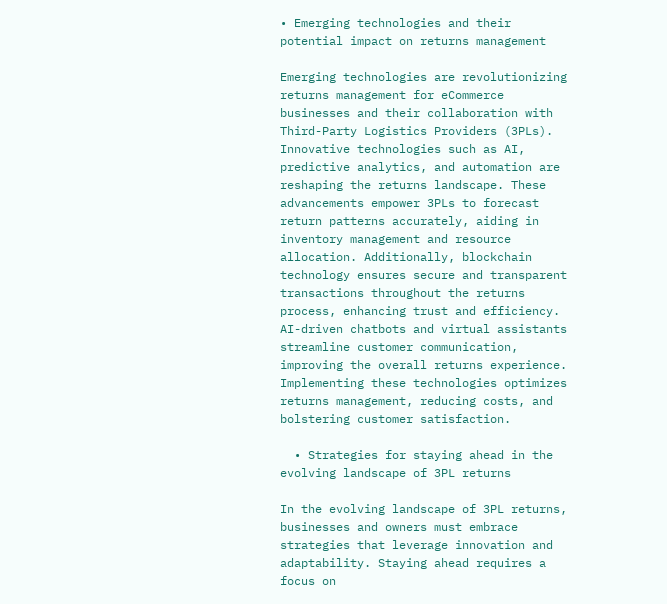• Emerging technologies and their potential impact on returns management

Emerging technologies are revolutionizing returns management for eCommerce businesses and their collaboration with Third-Party Logistics Providers (3PLs). Innovative technologies such as AI, predictive analytics, and automation are reshaping the returns landscape. These advancements empower 3PLs to forecast return patterns accurately, aiding in inventory management and resource allocation. Additionally, blockchain technology ensures secure and transparent transactions throughout the returns process, enhancing trust and efficiency. AI-driven chatbots and virtual assistants streamline customer communication, improving the overall returns experience. Implementing these technologies optimizes returns management, reducing costs, and bolstering customer satisfaction.

  • Strategies for staying ahead in the evolving landscape of 3PL returns

In the evolving landscape of 3PL returns, businesses and owners must embrace strategies that leverage innovation and adaptability. Staying ahead requires a focus on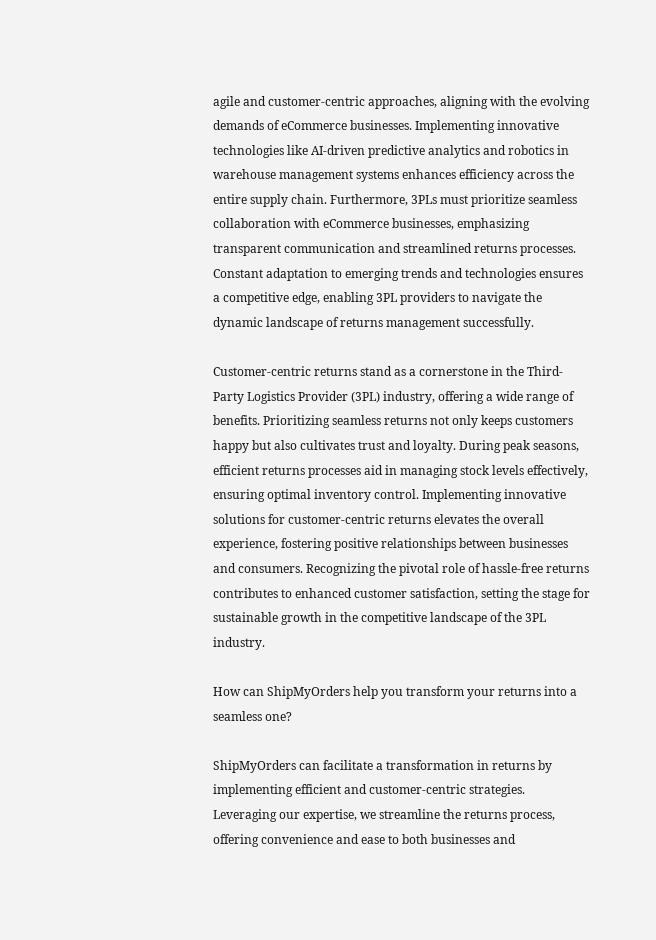agile and customer-centric approaches, aligning with the evolving demands of eCommerce businesses. Implementing innovative technologies like AI-driven predictive analytics and robotics in warehouse management systems enhances efficiency across the entire supply chain. Furthermore, 3PLs must prioritize seamless collaboration with eCommerce businesses, emphasizing transparent communication and streamlined returns processes. Constant adaptation to emerging trends and technologies ensures a competitive edge, enabling 3PL providers to navigate the dynamic landscape of returns management successfully.

Customer-centric returns stand as a cornerstone in the Third-Party Logistics Provider (3PL) industry, offering a wide range of benefits. Prioritizing seamless returns not only keeps customers happy but also cultivates trust and loyalty. During peak seasons, efficient returns processes aid in managing stock levels effectively, ensuring optimal inventory control. Implementing innovative solutions for customer-centric returns elevates the overall experience, fostering positive relationships between businesses and consumers. Recognizing the pivotal role of hassle-free returns contributes to enhanced customer satisfaction, setting the stage for sustainable growth in the competitive landscape of the 3PL industry.

How can ShipMyOrders help you transform your returns into a seamless one?

ShipMyOrders can facilitate a transformation in returns by implementing efficient and customer-centric strategies. Leveraging our expertise, we streamline the returns process, offering convenience and ease to both businesses and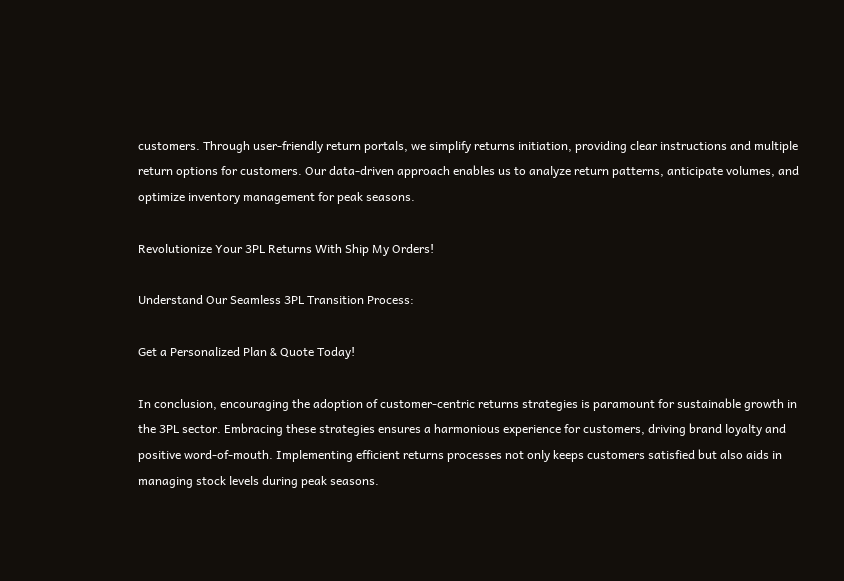customers. Through user-friendly return portals, we simplify returns initiation, providing clear instructions and multiple return options for customers. Our data-driven approach enables us to analyze return patterns, anticipate volumes, and optimize inventory management for peak seasons.

Revolutionize Your 3PL Returns With Ship My Orders!

Understand Our Seamless 3PL Transition Process:

Get a Personalized Plan & Quote Today!

In conclusion, encouraging the adoption of customer-centric returns strategies is paramount for sustainable growth in the 3PL sector. Embracing these strategies ensures a harmonious experience for customers, driving brand loyalty and positive word-of-mouth. Implementing efficient returns processes not only keeps customers satisfied but also aids in managing stock levels during peak seasons.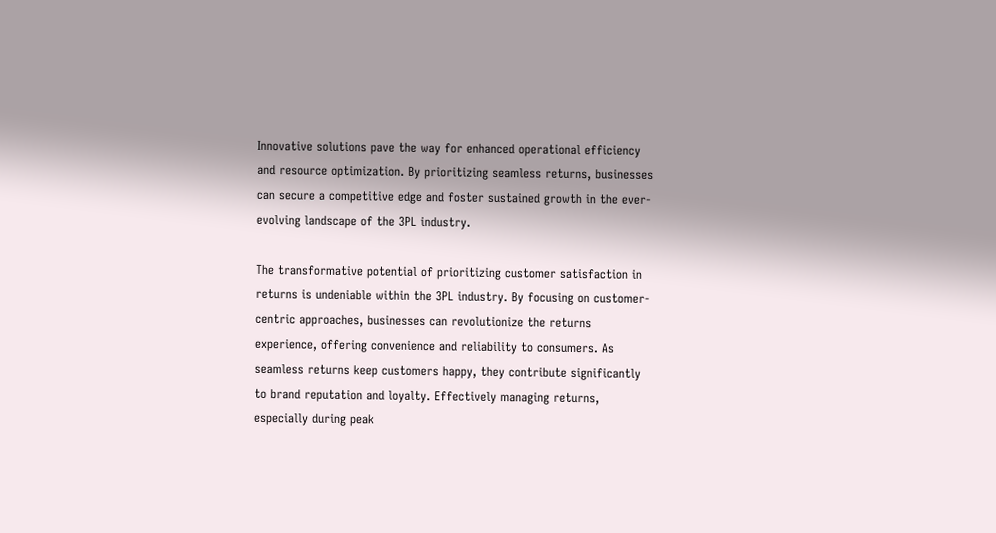Innovative solutions pave the way for enhanced operational efficiency and resource optimization. By prioritizing seamless returns, businesses can secure a competitive edge and foster sustained growth in the ever-evolving landscape of the 3PL industry.

The transformative potential of prioritizing customer satisfaction in returns is undeniable within the 3PL industry. By focusing on customer-centric approaches, businesses can revolutionize the returns experience, offering convenience and reliability to consumers. As seamless returns keep customers happy, they contribute significantly to brand reputation and loyalty. Effectively managing returns, especially during peak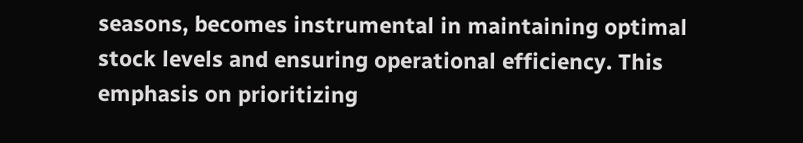seasons, becomes instrumental in maintaining optimal stock levels and ensuring operational efficiency. This emphasis on prioritizing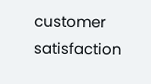customer satisfaction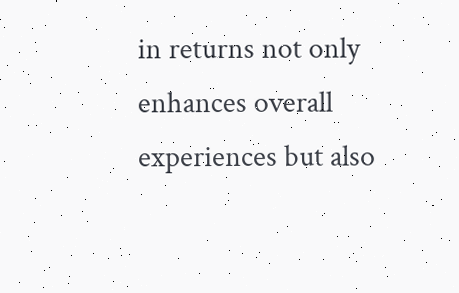in returns not only enhances overall experiences but also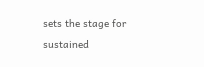sets the stage for sustained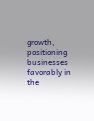growth, positioning businesses favorably in the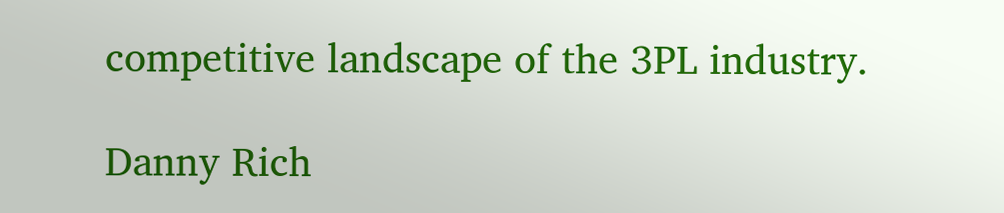competitive landscape of the 3PL industry.

Danny Rich